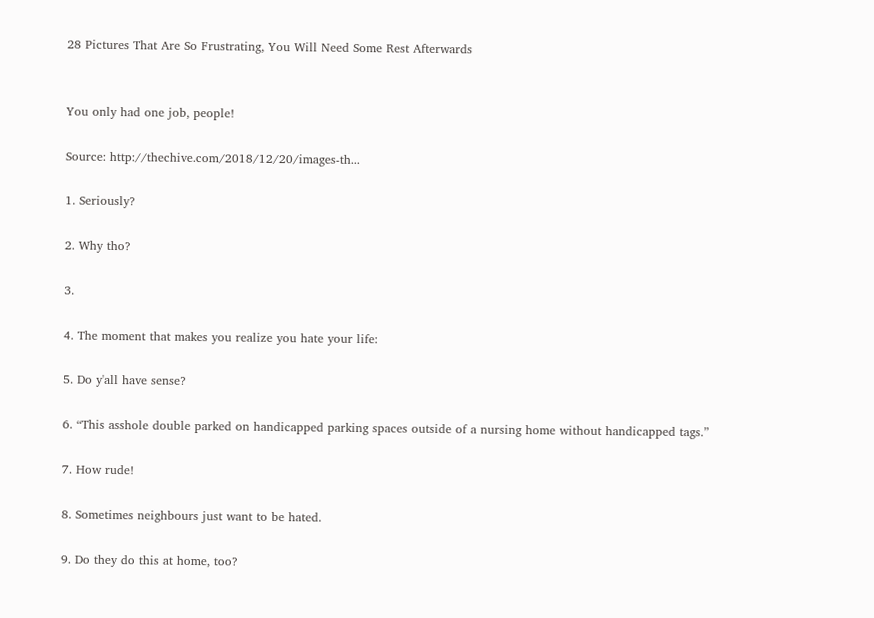28 Pictures That Are So Frustrating, You Will Need Some Rest Afterwards


You only had one job, people!

Source: http://thechive.com/2018/12/20/images-th...

1. Seriously?

2. Why tho?

3.

4. The moment that makes you realize you hate your life:

5. Do y'all have sense?

6. “This asshole double parked on handicapped parking spaces outside of a nursing home without handicapped tags.”

7. How rude!

8. Sometimes neighbours just want to be hated.

9. Do they do this at home, too?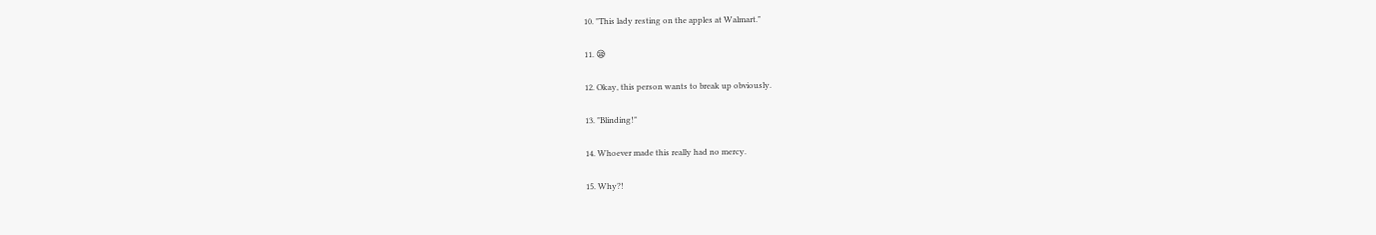10. "This lady resting on the apples at Walmart."

11. 😪

12. Okay, this person wants to break up obviously.

13. "Blinding!"

14. Whoever made this really had no mercy.

15. Why?!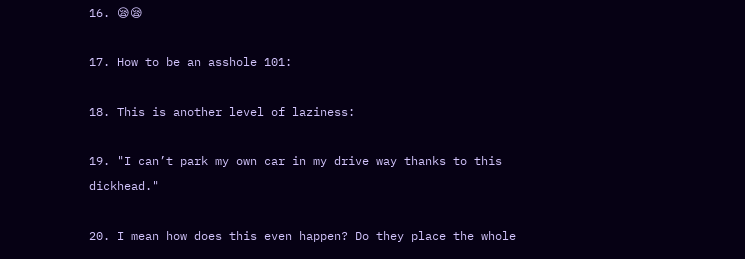16. 😪😪

17. How to be an asshole 101:

18. This is another level of laziness:

19. "I can’t park my own car in my drive way thanks to this dickhead."

20. I mean how does this even happen? Do they place the whole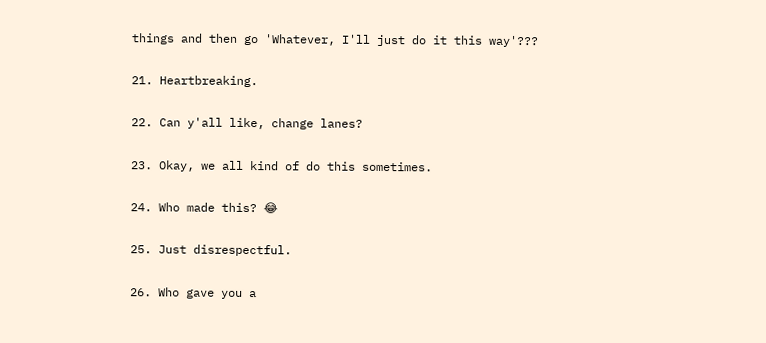things and then go 'Whatever, I'll just do it this way'???

21. Heartbreaking.

22. Can y'all like, change lanes?

23. Okay, we all kind of do this sometimes.

24. Who made this? 😂

25. Just disrespectful.

26. Who gave you a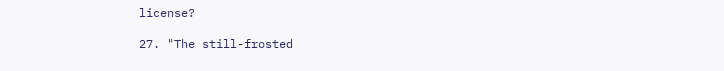license?

27. "The still-frosted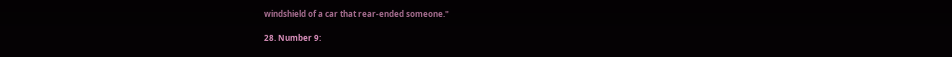windshield of a car that rear-ended someone."

28. Number 9: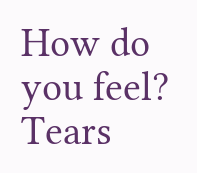How do you feel?
Tears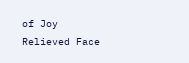of Joy
Relieved Face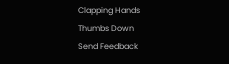Clapping Hands
Thumbs Down
Send Feedback